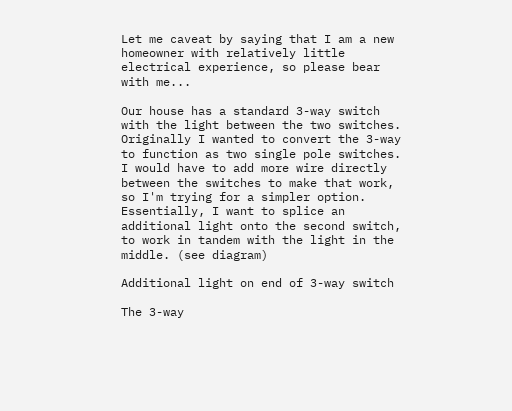Let me caveat by saying that I am a new homeowner with relatively little electrical experience, so please bear with me...

Our house has a standard 3-way switch with the light between the two switches. Originally I wanted to convert the 3-way to function as two single pole switches. I would have to add more wire directly between the switches to make that work, so I'm trying for a simpler option. Essentially, I want to splice an additional light onto the second switch, to work in tandem with the light in the middle. (see diagram)

Additional light on end of 3-way switch

The 3-way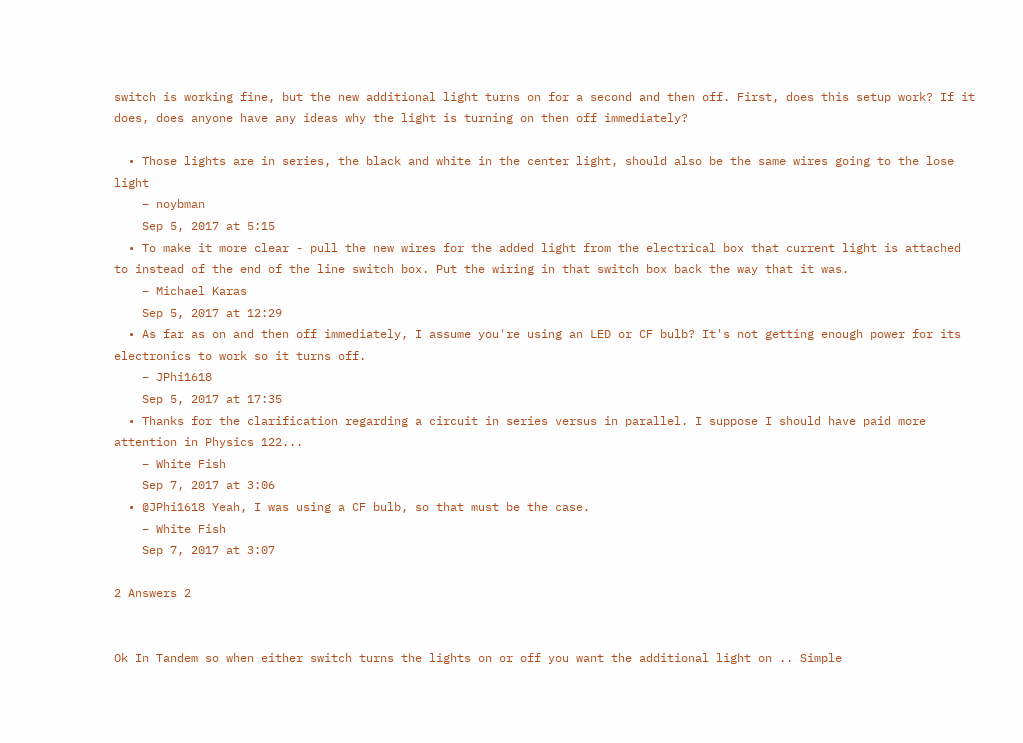switch is working fine, but the new additional light turns on for a second and then off. First, does this setup work? If it does, does anyone have any ideas why the light is turning on then off immediately?

  • Those lights are in series, the black and white in the center light, should also be the same wires going to the lose light
    – noybman
    Sep 5, 2017 at 5:15
  • To make it more clear - pull the new wires for the added light from the electrical box that current light is attached to instead of the end of the line switch box. Put the wiring in that switch box back the way that it was.
    – Michael Karas
    Sep 5, 2017 at 12:29
  • As far as on and then off immediately, I assume you're using an LED or CF bulb? It's not getting enough power for its electronics to work so it turns off.
    – JPhi1618
    Sep 5, 2017 at 17:35
  • Thanks for the clarification regarding a circuit in series versus in parallel. I suppose I should have paid more attention in Physics 122...
    – White Fish
    Sep 7, 2017 at 3:06
  • @JPhi1618 Yeah, I was using a CF bulb, so that must be the case.
    – White Fish
    Sep 7, 2017 at 3:07

2 Answers 2


Ok In Tandem so when either switch turns the lights on or off you want the additional light on .. Simple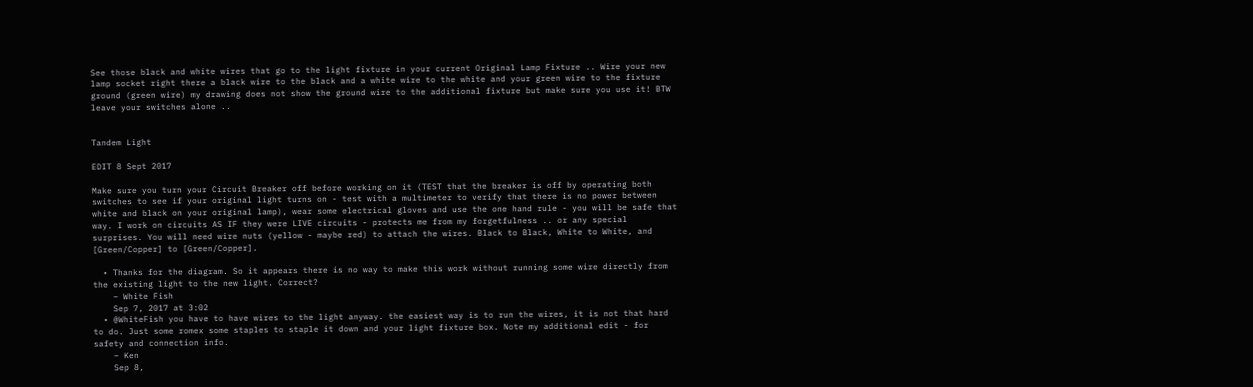See those black and white wires that go to the light fixture in your current Original Lamp Fixture .. Wire your new lamp socket right there a black wire to the black and a white wire to the white and your green wire to the fixture ground (green wire) my drawing does not show the ground wire to the additional fixture but make sure you use it! BTW leave your switches alone ..


Tandem Light

EDIT 8 Sept 2017

Make sure you turn your Circuit Breaker off before working on it (TEST that the breaker is off by operating both switches to see if your original light turns on - test with a multimeter to verify that there is no power between white and black on your original lamp), wear some electrical gloves and use the one hand rule - you will be safe that way. I work on circuits AS IF they were LIVE circuits - protects me from my forgetfulness .. or any special surprises. You will need wire nuts (yellow - maybe red) to attach the wires. Black to Black, White to White, and [Green/Copper] to [Green/Copper].

  • Thanks for the diagram. So it appears there is no way to make this work without running some wire directly from the existing light to the new light. Correct?
    – White Fish
    Sep 7, 2017 at 3:02
  • @WhiteFish you have to have wires to the light anyway. the easiest way is to run the wires, it is not that hard to do. Just some romex some staples to staple it down and your light fixture box. Note my additional edit - for safety and connection info.
    – Ken
    Sep 8,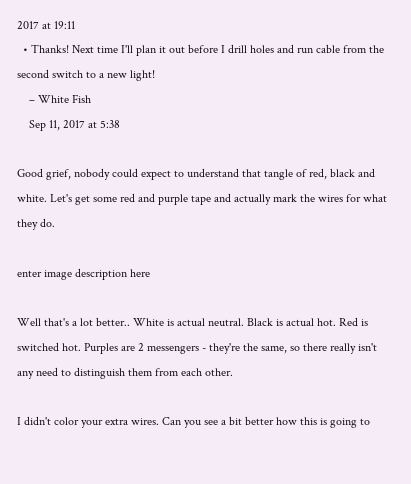2017 at 19:11
  • Thanks! Next time I'll plan it out before I drill holes and run cable from the second switch to a new light!
    – White Fish
    Sep 11, 2017 at 5:38

Good grief, nobody could expect to understand that tangle of red, black and white. Let's get some red and purple tape and actually mark the wires for what they do.

enter image description here

Well that's a lot better.. White is actual neutral. Black is actual hot. Red is switched hot. Purples are 2 messengers - they're the same, so there really isn't any need to distinguish them from each other.

I didn't color your extra wires. Can you see a bit better how this is going to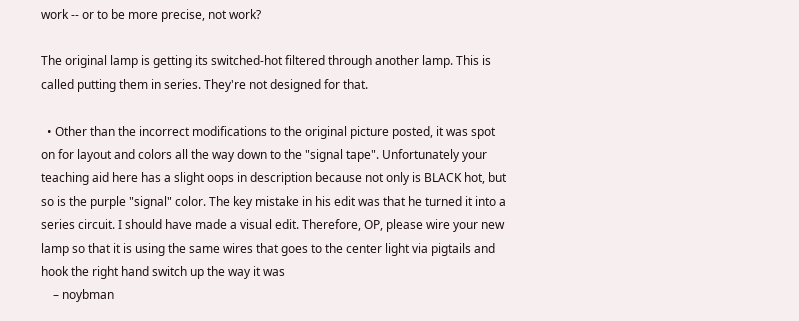work -- or to be more precise, not work?

The original lamp is getting its switched-hot filtered through another lamp. This is called putting them in series. They're not designed for that.

  • Other than the incorrect modifications to the original picture posted, it was spot on for layout and colors all the way down to the "signal tape". Unfortunately your teaching aid here has a slight oops in description because not only is BLACK hot, but so is the purple "signal" color. The key mistake in his edit was that he turned it into a series circuit. I should have made a visual edit. Therefore, OP, please wire your new lamp so that it is using the same wires that goes to the center light via pigtails and hook the right hand switch up the way it was
    – noybman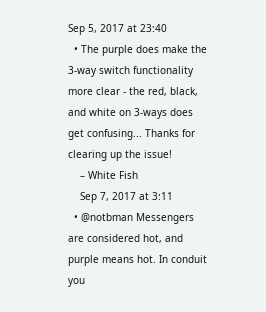Sep 5, 2017 at 23:40
  • The purple does make the 3-way switch functionality more clear - the red, black, and white on 3-ways does get confusing... Thanks for clearing up the issue!
    – White Fish
    Sep 7, 2017 at 3:11
  • @notbman Messengers are considered hot, and purple means hot. In conduit you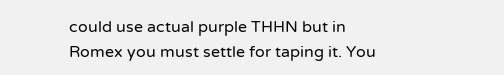could use actual purple THHN but in Romex you must settle for taping it. You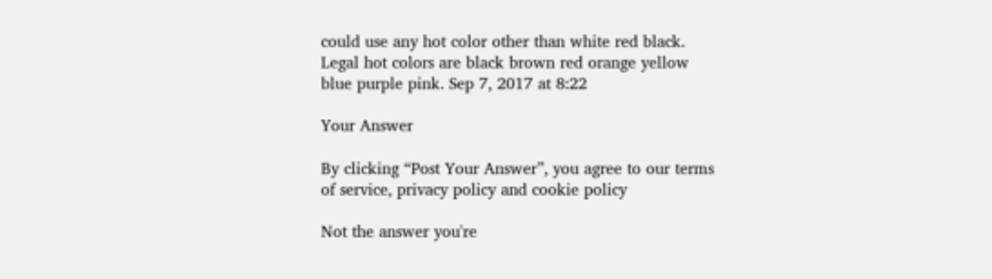could use any hot color other than white red black. Legal hot colors are black brown red orange yellow blue purple pink. Sep 7, 2017 at 8:22

Your Answer

By clicking “Post Your Answer”, you agree to our terms of service, privacy policy and cookie policy

Not the answer you're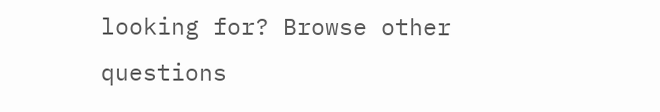looking for? Browse other questions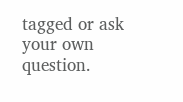tagged or ask your own question.